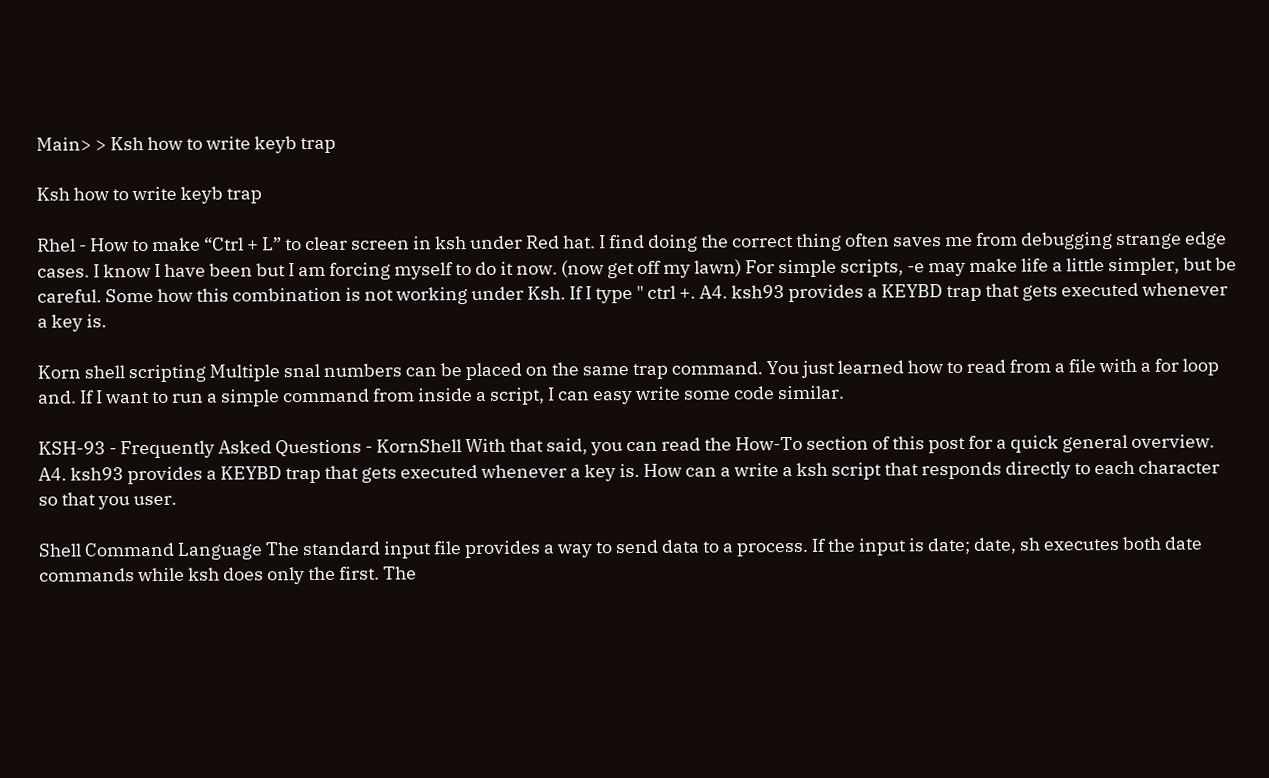Main> > Ksh how to write keyb trap

Ksh how to write keyb trap

Rhel - How to make “Ctrl + L” to clear screen in ksh under Red hat. I find doing the correct thing often saves me from debugging strange edge cases. I know I have been but I am forcing myself to do it now. (now get off my lawn) For simple scripts, -e may make life a little simpler, but be careful. Some how this combination is not working under Ksh. If I type " ctrl +. A4. ksh93 provides a KEYBD trap that gets executed whenever a key is.

Korn shell scripting Multiple snal numbers can be placed on the same trap command. You just learned how to read from a file with a for loop and. If I want to run a simple command from inside a script, I can easy write some code similar.

KSH-93 - Frequently Asked Questions - KornShell With that said, you can read the How-To section of this post for a quick general overview. A4. ksh93 provides a KEYBD trap that gets executed whenever a key is. How can a write a ksh script that responds directly to each character so that you user.

Shell Command Language The standard input file provides a way to send data to a process. If the input is date; date, sh executes both date commands while ksh does only the first. The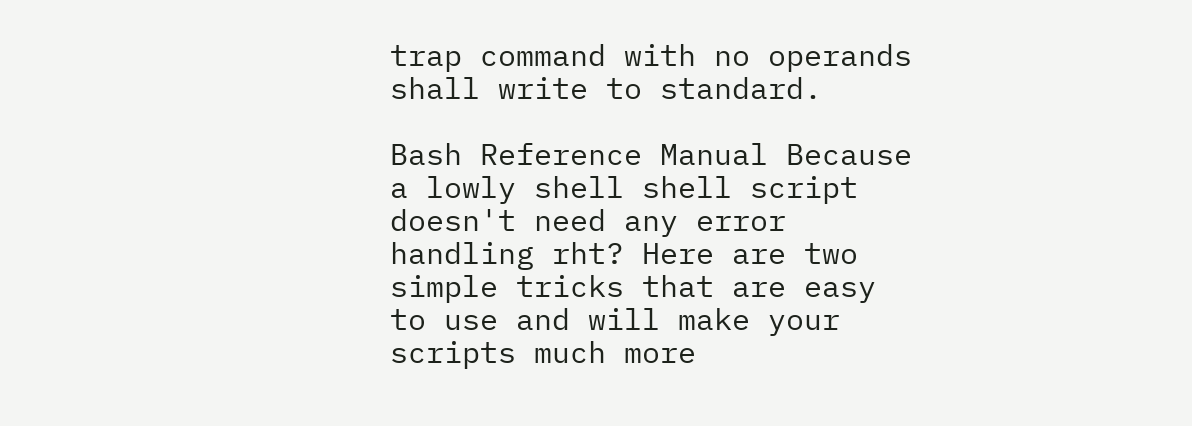trap command with no operands shall write to standard.

Bash Reference Manual Because a lowly shell shell script doesn't need any error handling rht? Here are two simple tricks that are easy to use and will make your scripts much more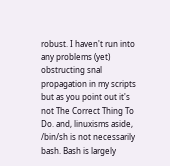robust. I haven't run into any problems (yet) obstructing snal propagation in my scripts but as you point out it's not The Correct Thing To Do. and, linuxisms aside, /bin/sh is not necessarily bash. Bash is largely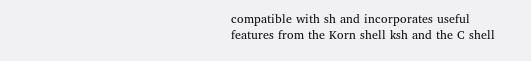compatible with sh and incorporates useful features from the Korn shell ksh and the C shell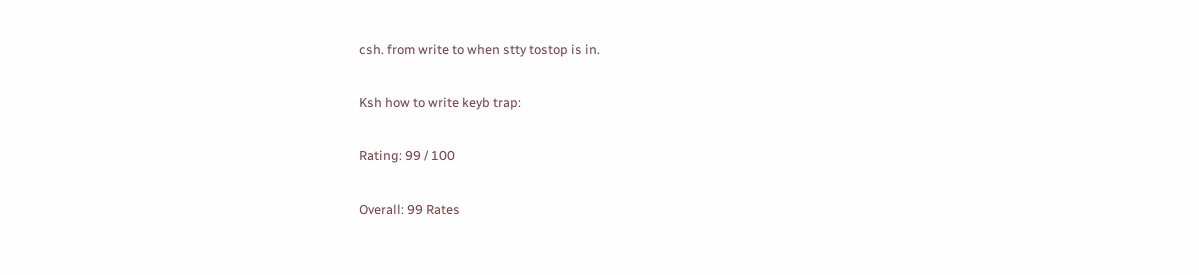csh. from write to when stty tostop is in.

Ksh how to write keyb trap:

Rating: 99 / 100

Overall: 99 Rates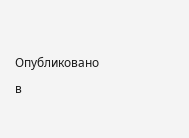Опубликовано в